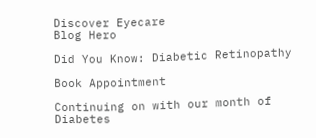Discover Eyecare
Blog Hero

Did You Know: Diabetic Retinopathy

Book Appointment

Continuing on with our month of Diabetes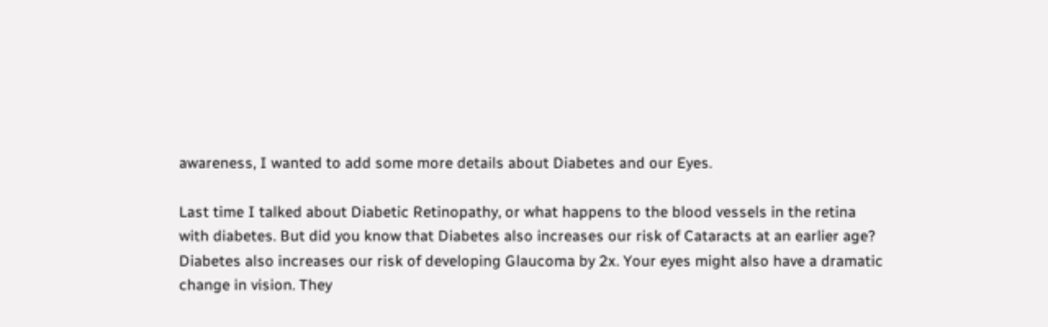awareness, I wanted to add some more details about Diabetes and our Eyes.

Last time I talked about Diabetic Retinopathy, or what happens to the blood vessels in the retina with diabetes. But did you know that Diabetes also increases our risk of Cataracts at an earlier age? Diabetes also increases our risk of developing Glaucoma by 2x. Your eyes might also have a dramatic change in vision. They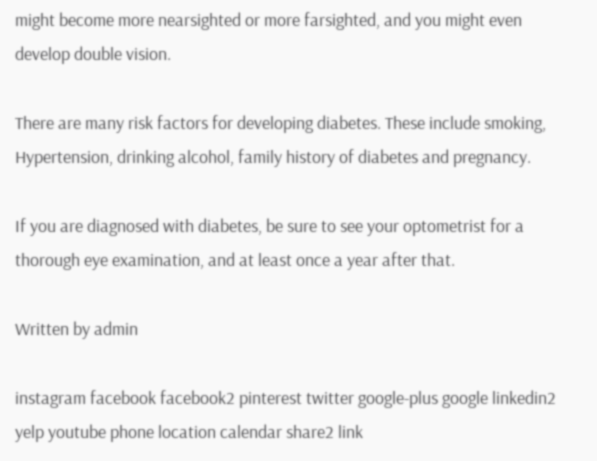might become more nearsighted or more farsighted, and you might even develop double vision.

There are many risk factors for developing diabetes. These include smoking, Hypertension, drinking alcohol, family history of diabetes and pregnancy.

If you are diagnosed with diabetes, be sure to see your optometrist for a thorough eye examination, and at least once a year after that.

Written by admin

instagram facebook facebook2 pinterest twitter google-plus google linkedin2 yelp youtube phone location calendar share2 link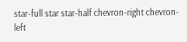star-full star star-half chevron-right chevron-left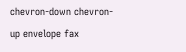chevron-down chevron-up envelope fax